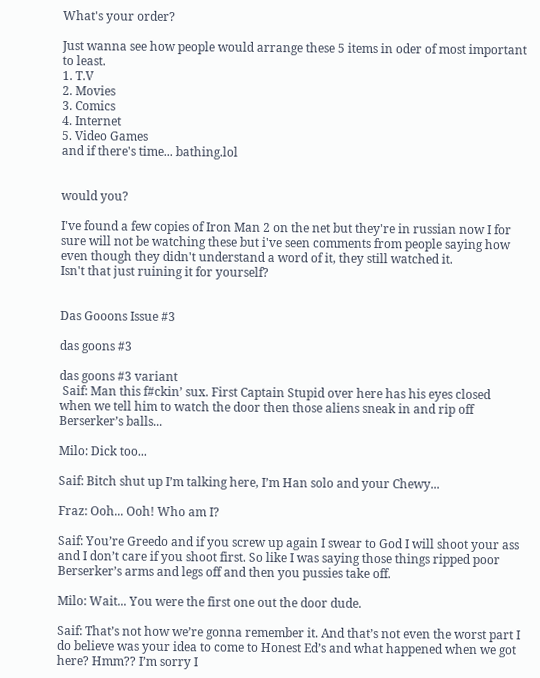What's your order?

Just wanna see how people would arrange these 5 items in oder of most important to least.
1. T.V
2. Movies
3. Comics
4. Internet
5. Video Games
and if there's time... bathing.lol


would you?

I've found a few copies of Iron Man 2 on the net but they're in russian now I for sure will not be watching these but i've seen comments from people saying how even though they didn't understand a word of it, they still watched it.
Isn't that just ruining it for yourself?


Das Gooons Issue #3

das goons #3

das goons #3 variant
 Saif: Man this f#ckin’ sux. First Captain Stupid over here has his eyes closed when we tell him to watch the door then those aliens sneak in and rip off Berserker’s balls...

Milo: Dick too...

Saif: Bitch shut up I’m talking here, I’m Han solo and your Chewy...

Fraz: Ooh... Ooh! Who am I?

Saif: You’re Greedo and if you screw up again I swear to God I will shoot your ass and I don’t care if you shoot first. So like I was saying those things ripped poor Berserker’s arms and legs off and then you pussies take off.

Milo: Wait... You were the first one out the door dude.

Saif: That’s not how we’re gonna remember it. And that’s not even the worst part I do believe was your idea to come to Honest Ed’s and what happened when we got here? Hmm?? I’m sorry I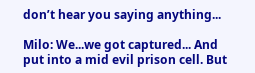don’t hear you saying anything...

Milo: We...we got captured... And put into a mid evil prison cell. But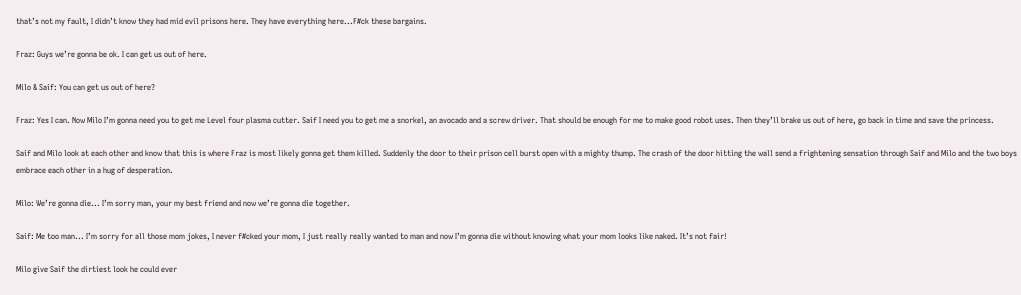that’s not my fault, I didn’t know they had mid evil prisons here. They have everything here...F#ck these bargains.

Fraz: Guys we’re gonna be ok. I can get us out of here.

Milo & Saif: You can get us out of here?

Fraz: Yes I can. Now Milo I’m gonna need you to get me Level four plasma cutter. Saif I need you to get me a snorkel, an avocado and a screw driver. That should be enough for me to make good robot uses. Then they’ll brake us out of here, go back in time and save the princess.

Saif and Milo look at each other and know that this is where Fraz is most likely gonna get them killed. Suddenly the door to their prison cell burst open with a mighty thump. The crash of the door hitting the wall send a frightening sensation through Saif and Milo and the two boys embrace each other in a hug of desperation.

Milo: We’re gonna die... I’m sorry man, your my best friend and now we’re gonna die together.

Saif: Me too man... I’m sorry for all those mom jokes, I never f#cked your mom, I just really really wanted to man and now I’m gonna die without knowing what your mom looks like naked. It’s not fair!

Milo give Saif the dirtiest look he could ever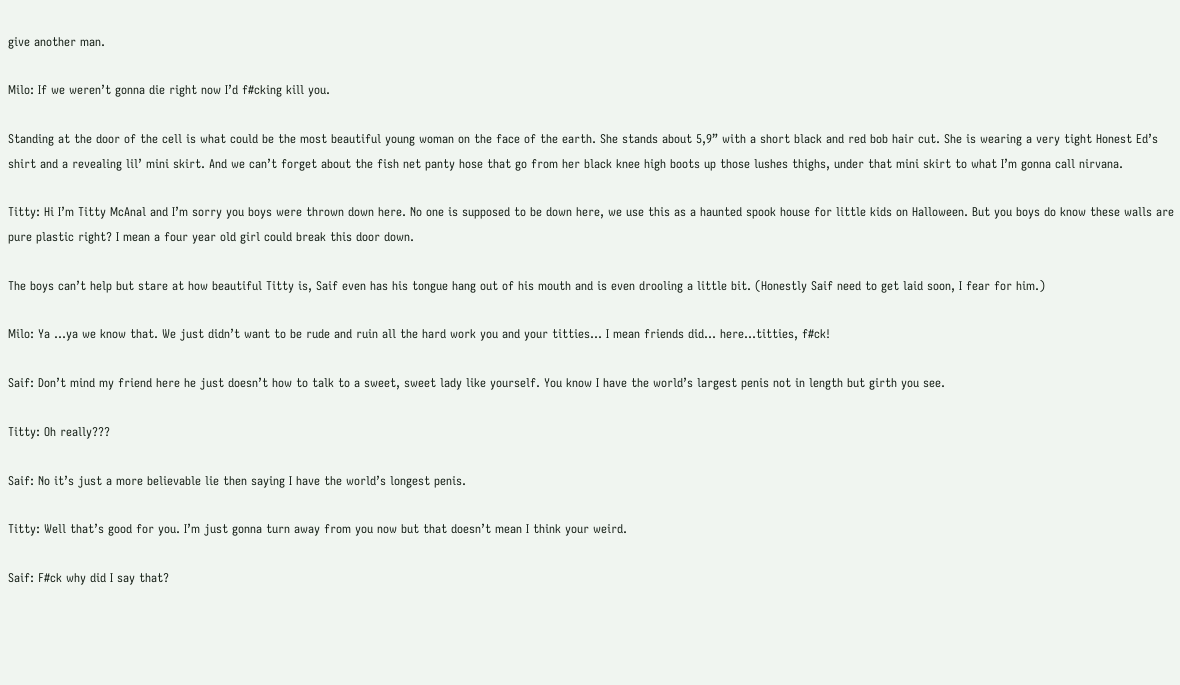give another man.

Milo: If we weren’t gonna die right now I’d f#cking kill you.

Standing at the door of the cell is what could be the most beautiful young woman on the face of the earth. She stands about 5,9” with a short black and red bob hair cut. She is wearing a very tight Honest Ed’s shirt and a revealing lil’ mini skirt. And we can’t forget about the fish net panty hose that go from her black knee high boots up those lushes thighs, under that mini skirt to what I’m gonna call nirvana.

Titty: Hi I’m Titty McAnal and I’m sorry you boys were thrown down here. No one is supposed to be down here, we use this as a haunted spook house for little kids on Halloween. But you boys do know these walls are pure plastic right? I mean a four year old girl could break this door down.

The boys can’t help but stare at how beautiful Titty is, Saif even has his tongue hang out of his mouth and is even drooling a little bit. (Honestly Saif need to get laid soon, I fear for him.)

Milo: Ya …ya we know that. We just didn’t want to be rude and ruin all the hard work you and your titties… I mean friends did… here…titties, f#ck!

Saif: Don’t mind my friend here he just doesn’t how to talk to a sweet, sweet lady like yourself. You know I have the world’s largest penis not in length but girth you see.

Titty: Oh really???

Saif: No it’s just a more believable lie then saying I have the world’s longest penis.

Titty: Well that’s good for you. I’m just gonna turn away from you now but that doesn’t mean I think your weird.

Saif: F#ck why did I say that?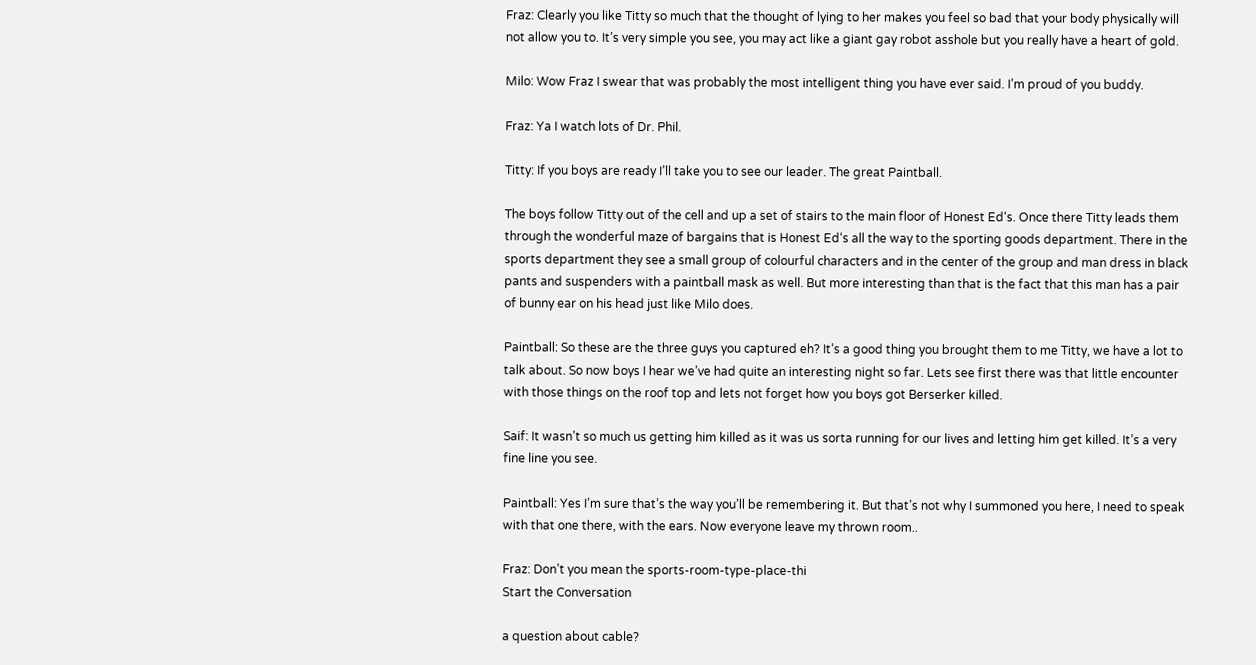Fraz: Clearly you like Titty so much that the thought of lying to her makes you feel so bad that your body physically will not allow you to. It’s very simple you see, you may act like a giant gay robot asshole but you really have a heart of gold.

Milo: Wow Fraz I swear that was probably the most intelligent thing you have ever said. I’m proud of you buddy.

Fraz: Ya I watch lots of Dr. Phil.

Titty: If you boys are ready I’ll take you to see our leader. The great Paintball.

The boys follow Titty out of the cell and up a set of stairs to the main floor of Honest Ed‘s. Once there Titty leads them through the wonderful maze of bargains that is Honest Ed‘s all the way to the sporting goods department. There in the sports department they see a small group of colourful characters and in the center of the group and man dress in black pants and suspenders with a paintball mask as well. But more interesting than that is the fact that this man has a pair of bunny ear on his head just like Milo does.

Paintball: So these are the three guys you captured eh? It’s a good thing you brought them to me Titty, we have a lot to talk about. So now boys I hear we’ve had quite an interesting night so far. Lets see first there was that little encounter with those things on the roof top and lets not forget how you boys got Berserker killed.

Saif: It wasn’t so much us getting him killed as it was us sorta running for our lives and letting him get killed. It’s a very fine line you see.

Paintball: Yes I’m sure that’s the way you’ll be remembering it. But that’s not why I summoned you here, I need to speak with that one there, with the ears. Now everyone leave my thrown room..

Fraz: Don’t you mean the sports-room-type-place-thi
Start the Conversation

a question about cable?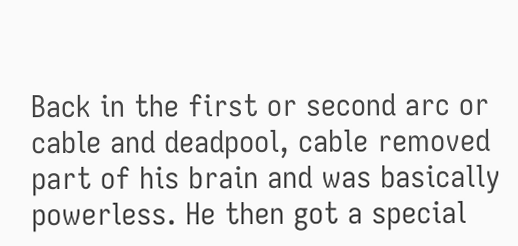Back in the first or second arc or cable and deadpool, cable removed part of his brain and was basically powerless. He then got a special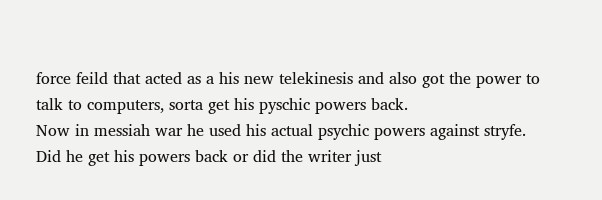force feild that acted as a his new telekinesis and also got the power to talk to computers, sorta get his pyschic powers back.
Now in messiah war he used his actual psychic powers against stryfe. Did he get his powers back or did the writer just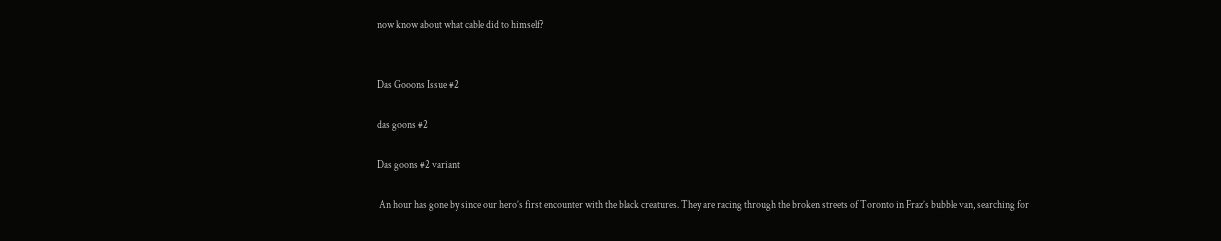now know about what cable did to himself?


Das Gooons Issue #2

das goons #2

Das goons #2 variant

 An hour has gone by since our hero’s first encounter with the black creatures. They are racing through the broken streets of Toronto in Fraz’s bubble van, searching for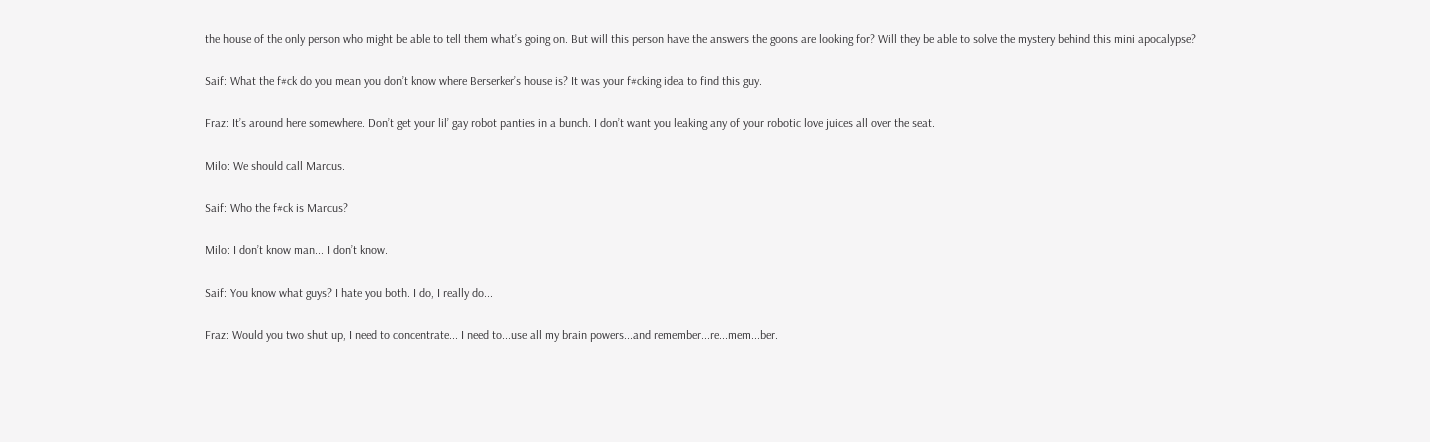the house of the only person who might be able to tell them what’s going on. But will this person have the answers the goons are looking for? Will they be able to solve the mystery behind this mini apocalypse?

Saif: What the f#ck do you mean you don’t know where Berserker’s house is? It was your f#cking idea to find this guy.

Fraz: It’s around here somewhere. Don’t get your lil’ gay robot panties in a bunch. I don’t want you leaking any of your robotic love juices all over the seat.

Milo: We should call Marcus.

Saif: Who the f#ck is Marcus?

Milo: I don’t know man... I don’t know.

Saif: You know what guys? I hate you both. I do, I really do...

Fraz: Would you two shut up, I need to concentrate... I need to...use all my brain powers...and remember...re...mem...ber.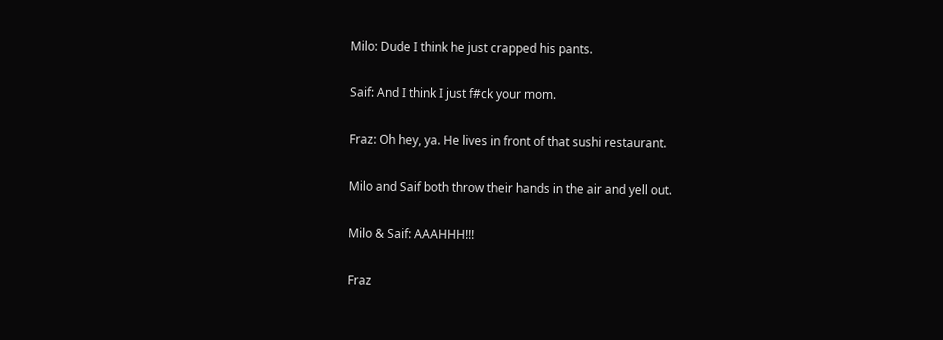Milo: Dude I think he just crapped his pants.

Saif: And I think I just f#ck your mom.

Fraz: Oh hey, ya. He lives in front of that sushi restaurant.

Milo and Saif both throw their hands in the air and yell out.

Milo & Saif: AAAHHH!!!

Fraz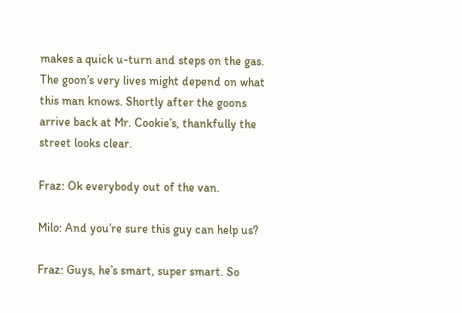makes a quick u-turn and steps on the gas. The goon’s very lives might depend on what this man knows. Shortly after the goons arrive back at Mr. Cookie’s, thankfully the street looks clear.

Fraz: Ok everybody out of the van.

Milo: And you’re sure this guy can help us?

Fraz: Guys, he’s smart, super smart. So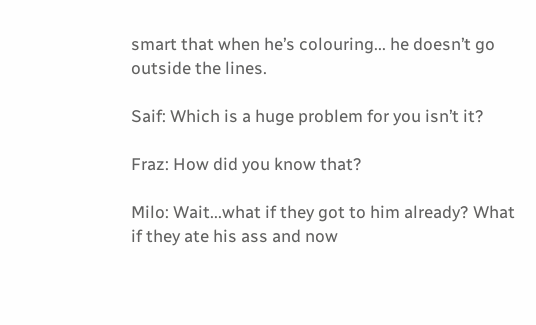smart that when he’s colouring... he doesn’t go outside the lines.

Saif: Which is a huge problem for you isn’t it?

Fraz: How did you know that?

Milo: Wait...what if they got to him already? What if they ate his ass and now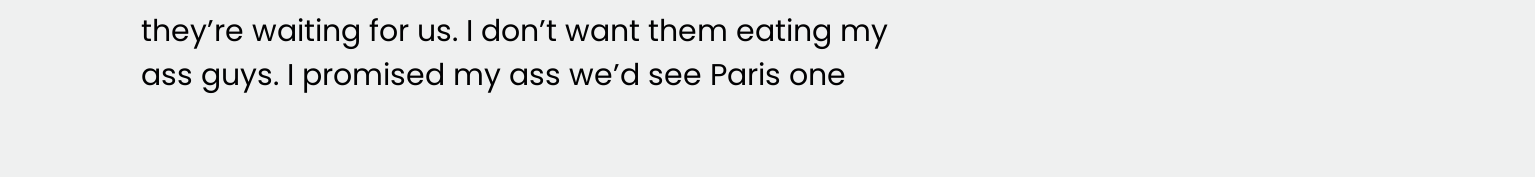they’re waiting for us. I don’t want them eating my ass guys. I promised my ass we’d see Paris one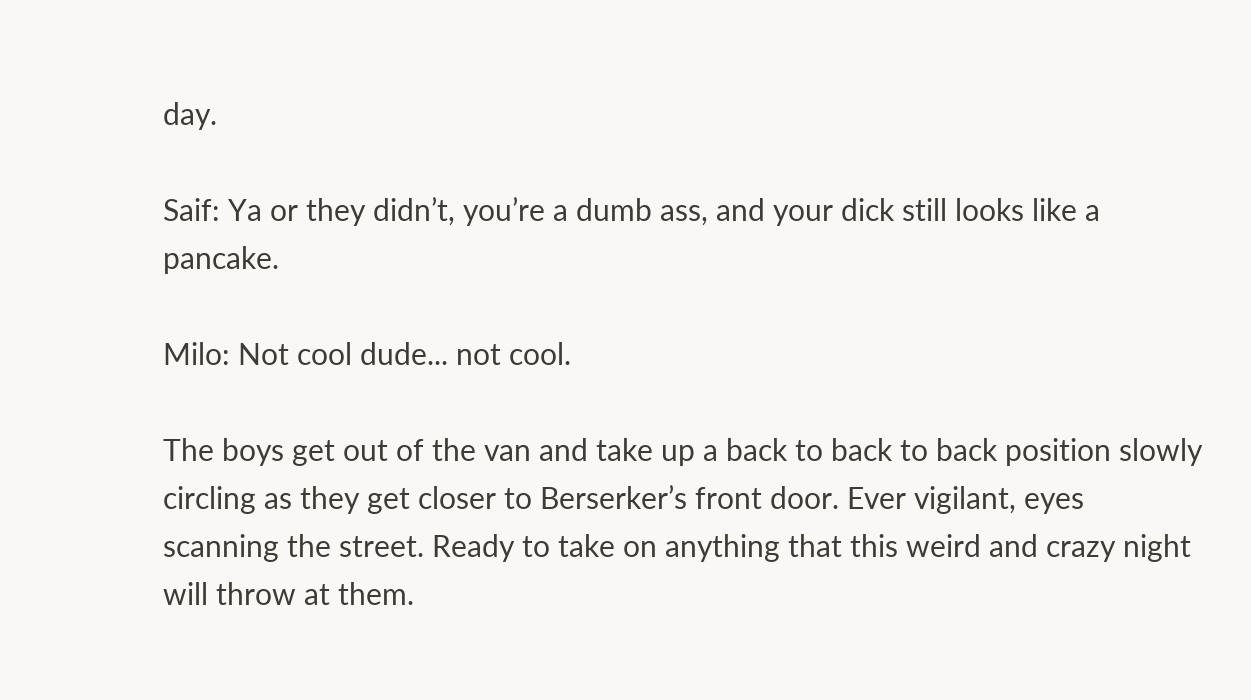day.

Saif: Ya or they didn’t, you’re a dumb ass, and your dick still looks like a pancake.

Milo: Not cool dude... not cool.

The boys get out of the van and take up a back to back to back position slowly circling as they get closer to Berserker’s front door. Ever vigilant, eyes scanning the street. Ready to take on anything that this weird and crazy night will throw at them.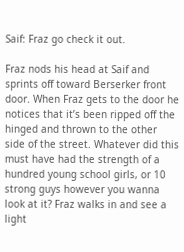Saif: Fraz go check it out.

Fraz nods his head at Saif and sprints off toward Berserker front door. When Fraz gets to the door he notices that it’s been ripped off the hinged and thrown to the other side of the street. Whatever did this must have had the strength of a hundred young school girls, or 10 strong guys however you wanna look at it? Fraz walks in and see a light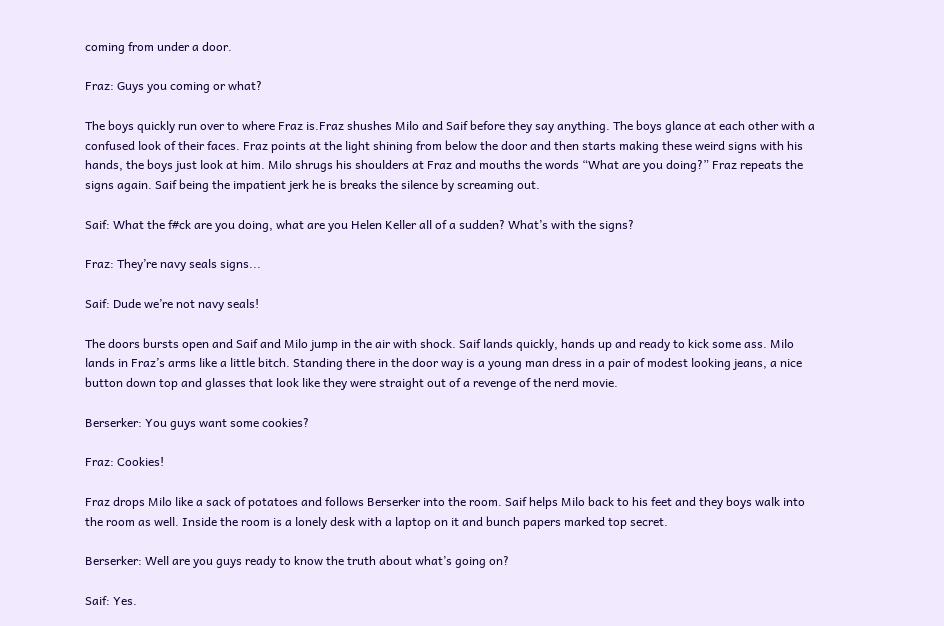coming from under a door.

Fraz: Guys you coming or what?

The boys quickly run over to where Fraz is.Fraz shushes Milo and Saif before they say anything. The boys glance at each other with a confused look of their faces. Fraz points at the light shining from below the door and then starts making these weird signs with his hands, the boys just look at him. Milo shrugs his shoulders at Fraz and mouths the words “What are you doing?” Fraz repeats the signs again. Saif being the impatient jerk he is breaks the silence by screaming out.

Saif: What the f#ck are you doing, what are you Helen Keller all of a sudden? What’s with the signs?

Fraz: They’re navy seals signs...

Saif: Dude we’re not navy seals!

The doors bursts open and Saif and Milo jump in the air with shock. Saif lands quickly, hands up and ready to kick some ass. Milo lands in Fraz’s arms like a little bitch. Standing there in the door way is a young man dress in a pair of modest looking jeans, a nice button down top and glasses that look like they were straight out of a revenge of the nerd movie.

Berserker: You guys want some cookies?

Fraz: Cookies!

Fraz drops Milo like a sack of potatoes and follows Berserker into the room. Saif helps Milo back to his feet and they boys walk into the room as well. Inside the room is a lonely desk with a laptop on it and bunch papers marked top secret.

Berserker: Well are you guys ready to know the truth about what’s going on?

Saif: Yes.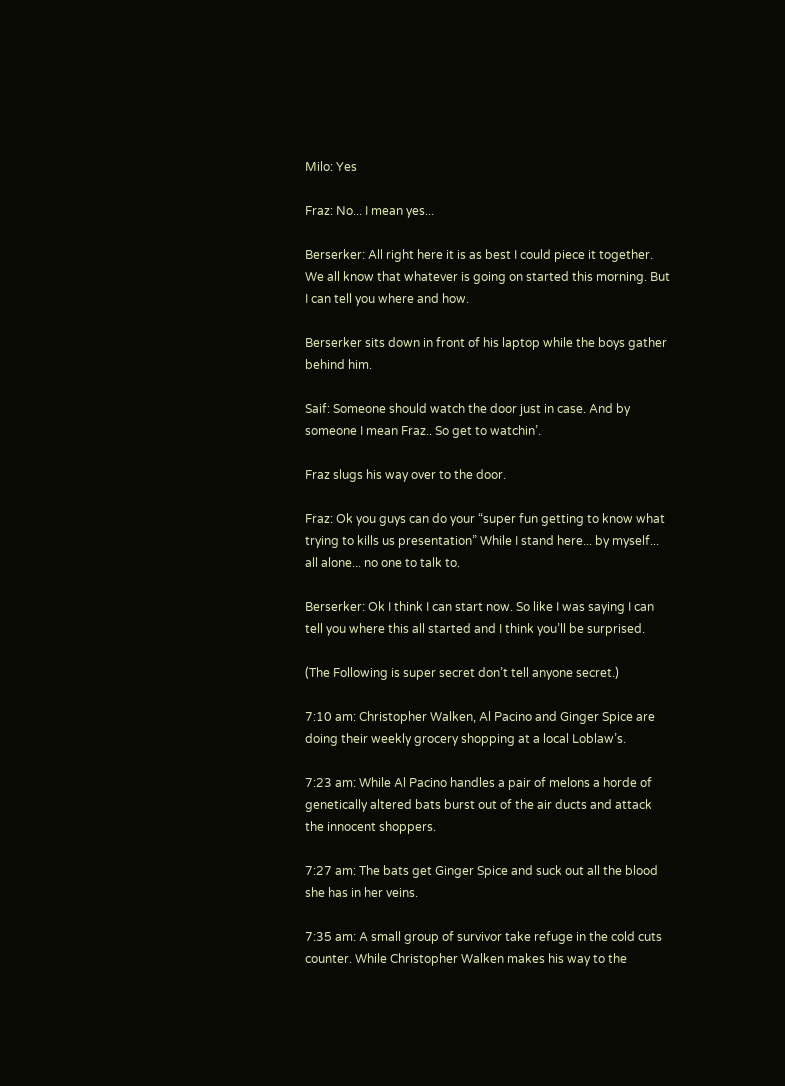Milo: Yes

Fraz: No... I mean yes...

Berserker: All right here it is as best I could piece it together. We all know that whatever is going on started this morning. But I can tell you where and how.

Berserker sits down in front of his laptop while the boys gather behind him.

Saif: Someone should watch the door just in case. And by someone I mean Fraz.. So get to watchin’.

Fraz slugs his way over to the door.

Fraz: Ok you guys can do your “super fun getting to know what trying to kills us presentation” While I stand here... by myself... all alone... no one to talk to.

Berserker: Ok I think I can start now. So like I was saying I can tell you where this all started and I think you’ll be surprised.

(The Following is super secret don’t tell anyone secret.)

7:10 am: Christopher Walken, Al Pacino and Ginger Spice are doing their weekly grocery shopping at a local Loblaw’s.

7:23 am: While Al Pacino handles a pair of melons a horde of genetically altered bats burst out of the air ducts and attack the innocent shoppers.

7:27 am: The bats get Ginger Spice and suck out all the blood she has in her veins.

7:35 am: A small group of survivor take refuge in the cold cuts counter. While Christopher Walken makes his way to the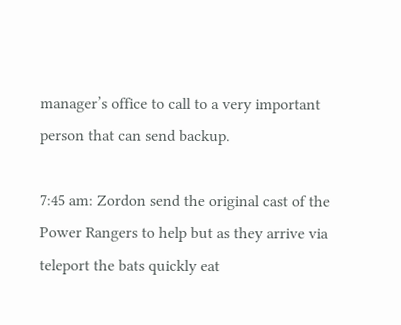manager’s office to call to a very important person that can send backup.

7:45 am: Zordon send the original cast of the Power Rangers to help but as they arrive via teleport the bats quickly eat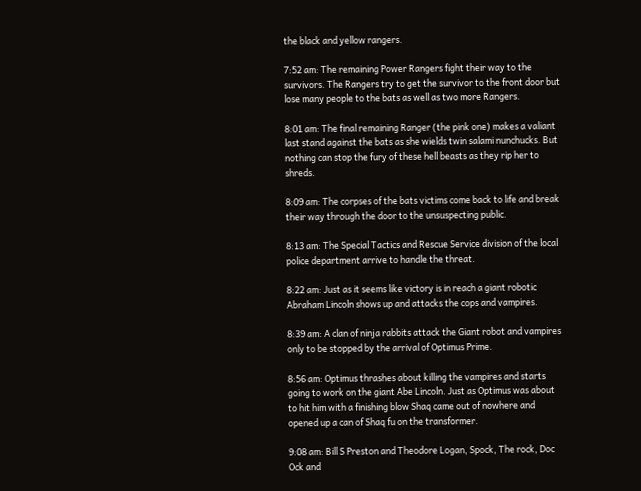the black and yellow rangers.

7:52 am: The remaining Power Rangers fight their way to the survivors. The Rangers try to get the survivor to the front door but lose many people to the bats as well as two more Rangers.

8:01 am: The final remaining Ranger (the pink one) makes a valiant last stand against the bats as she wields twin salami nunchucks. But nothing can stop the fury of these hell beasts as they rip her to shreds.

8:09 am: The corpses of the bats victims come back to life and break their way through the door to the unsuspecting public.

8:13 am: The Special Tactics and Rescue Service division of the local police department arrive to handle the threat.

8:22 am: Just as it seems like victory is in reach a giant robotic Abraham Lincoln shows up and attacks the cops and vampires.

8:39 am: A clan of ninja rabbits attack the Giant robot and vampires only to be stopped by the arrival of Optimus Prime.

8:56 am: Optimus thrashes about killing the vampires and starts going to work on the giant Abe Lincoln. Just as Optimus was about to hit him with a finishing blow Shaq came out of nowhere and opened up a can of Shaq fu on the transformer.

9:08 am: Bill S Preston and Theodore Logan, Spock, The rock, Doc Ock and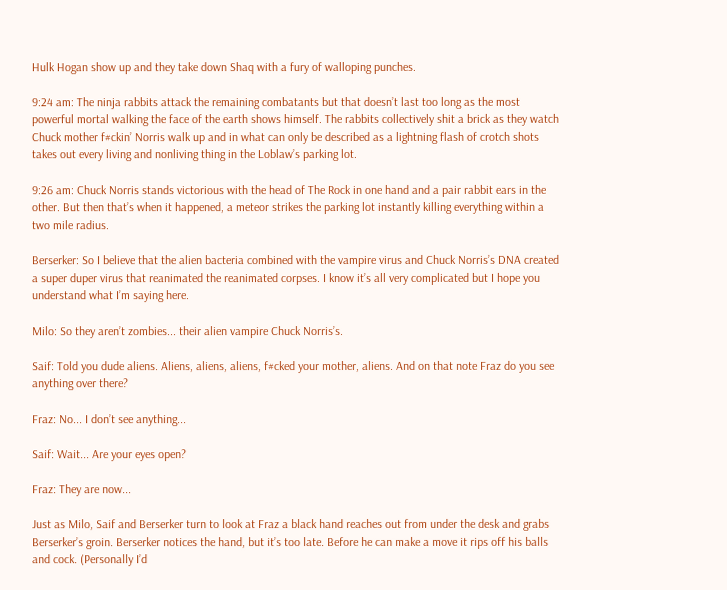Hulk Hogan show up and they take down Shaq with a fury of walloping punches.

9:24 am: The ninja rabbits attack the remaining combatants but that doesn’t last too long as the most powerful mortal walking the face of the earth shows himself. The rabbits collectively shit a brick as they watch Chuck mother f#ckin’ Norris walk up and in what can only be described as a lightning flash of crotch shots takes out every living and nonliving thing in the Loblaw’s parking lot.

9:26 am: Chuck Norris stands victorious with the head of The Rock in one hand and a pair rabbit ears in the other. But then that’s when it happened, a meteor strikes the parking lot instantly killing everything within a two mile radius.

Berserker: So I believe that the alien bacteria combined with the vampire virus and Chuck Norris’s DNA created a super duper virus that reanimated the reanimated corpses. I know it’s all very complicated but I hope you understand what I’m saying here.

Milo: So they aren’t zombies... their alien vampire Chuck Norris’s.

Saif: Told you dude aliens. Aliens, aliens, aliens, f#cked your mother, aliens. And on that note Fraz do you see anything over there?

Fraz: No... I don’t see anything...

Saif: Wait... Are your eyes open?

Fraz: They are now...

Just as Milo, Saif and Berserker turn to look at Fraz a black hand reaches out from under the desk and grabs Berserker’s groin. Berserker notices the hand, but it’s too late. Before he can make a move it rips off his balls and cock. (Personally I’d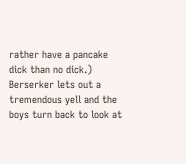rather have a pancake dick than no dick.) Berserker lets out a tremendous yell and the boys turn back to look at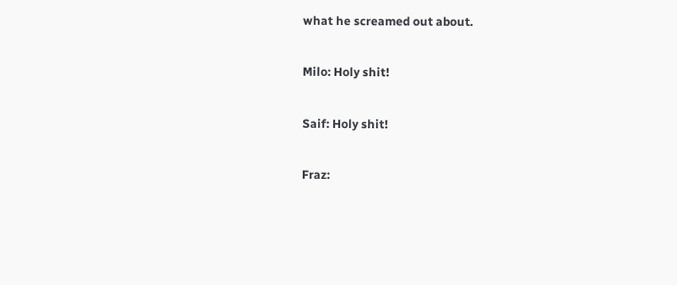what he screamed out about.

Milo: Holy shit!

Saif: Holy shit!

Fraz: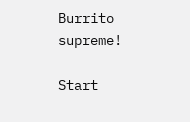Burrito supreme!

Start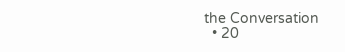the Conversation
  • 20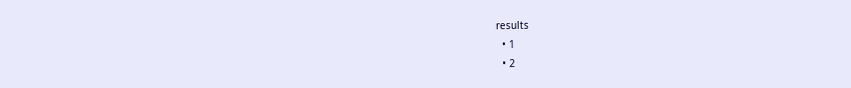results
  • 1
  • 2